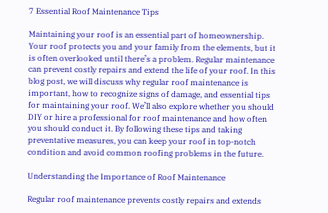7 Essential Roof Maintenance Tips

Maintaining your roof is an essential part of homeownership. Your roof protects you and your family from the elements, but it is often overlooked until there’s a problem. Regular maintenance can prevent costly repairs and extend the life of your roof. In this blog post, we will discuss why regular roof maintenance is important, how to recognize signs of damage, and essential tips for maintaining your roof. We’ll also explore whether you should DIY or hire a professional for roof maintenance and how often you should conduct it. By following these tips and taking preventative measures, you can keep your roof in top-notch condition and avoid common roofing problems in the future.

Understanding the Importance of Roof Maintenance

Regular roof maintenance prevents costly repairs and extends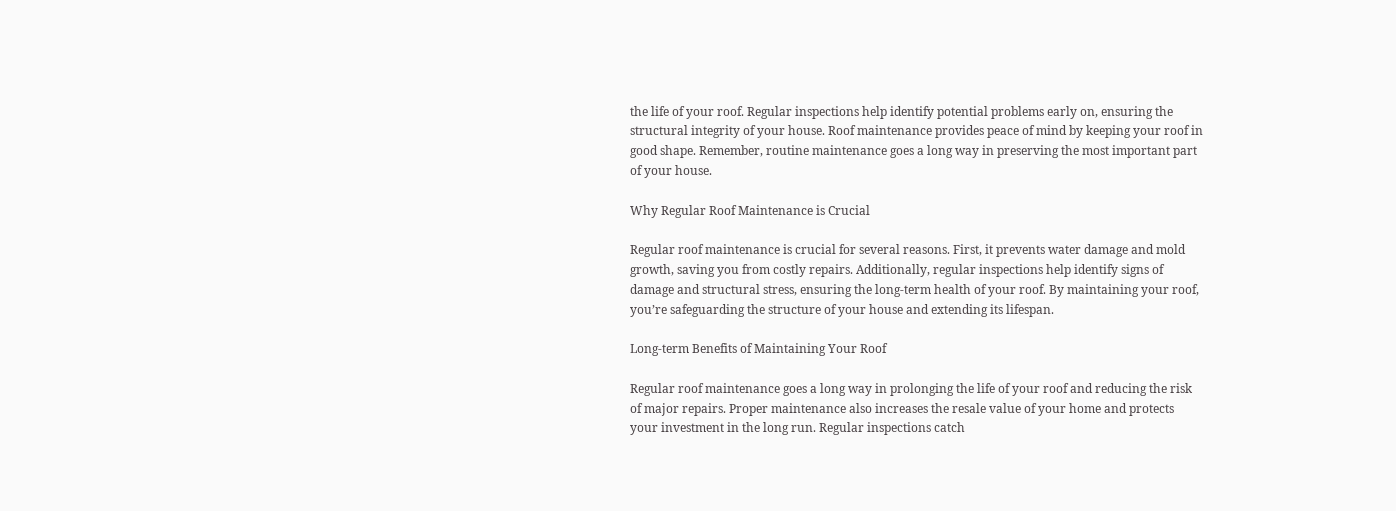the life of your roof. Regular inspections help identify potential problems early on, ensuring the structural integrity of your house. Roof maintenance provides peace of mind by keeping your roof in good shape. Remember, routine maintenance goes a long way in preserving the most important part of your house.

Why Regular Roof Maintenance is Crucial

Regular roof maintenance is crucial for several reasons. First, it prevents water damage and mold growth, saving you from costly repairs. Additionally, regular inspections help identify signs of damage and structural stress, ensuring the long-term health of your roof. By maintaining your roof, you’re safeguarding the structure of your house and extending its lifespan.

Long-term Benefits of Maintaining Your Roof

Regular roof maintenance goes a long way in prolonging the life of your roof and reducing the risk of major repairs. Proper maintenance also increases the resale value of your home and protects your investment in the long run. Regular inspections catch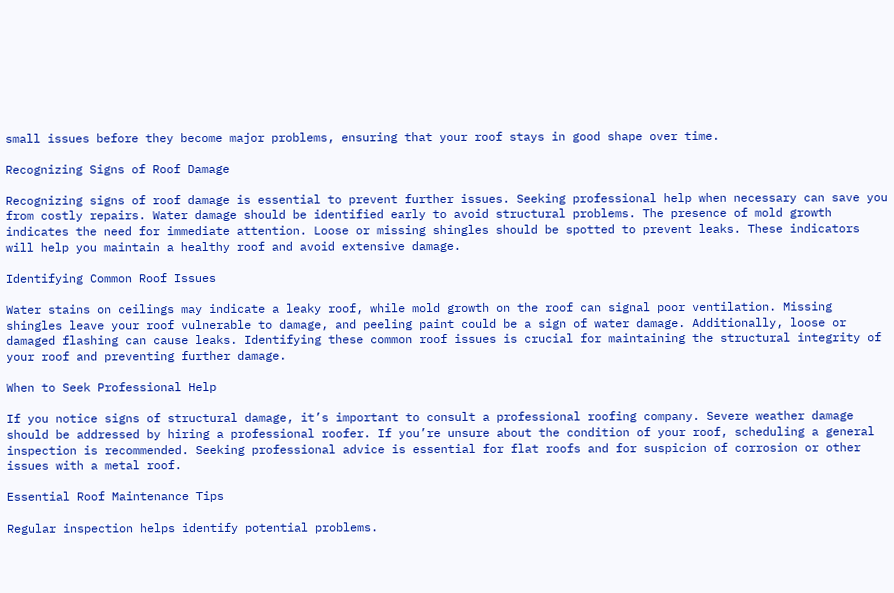small issues before they become major problems, ensuring that your roof stays in good shape over time.

Recognizing Signs of Roof Damage

Recognizing signs of roof damage is essential to prevent further issues. Seeking professional help when necessary can save you from costly repairs. Water damage should be identified early to avoid structural problems. The presence of mold growth indicates the need for immediate attention. Loose or missing shingles should be spotted to prevent leaks. These indicators will help you maintain a healthy roof and avoid extensive damage.

Identifying Common Roof Issues

Water stains on ceilings may indicate a leaky roof, while mold growth on the roof can signal poor ventilation. Missing shingles leave your roof vulnerable to damage, and peeling paint could be a sign of water damage. Additionally, loose or damaged flashing can cause leaks. Identifying these common roof issues is crucial for maintaining the structural integrity of your roof and preventing further damage.

When to Seek Professional Help

If you notice signs of structural damage, it’s important to consult a professional roofing company. Severe weather damage should be addressed by hiring a professional roofer. If you’re unsure about the condition of your roof, scheduling a general inspection is recommended. Seeking professional advice is essential for flat roofs and for suspicion of corrosion or other issues with a metal roof.

Essential Roof Maintenance Tips

Regular inspection helps identify potential problems.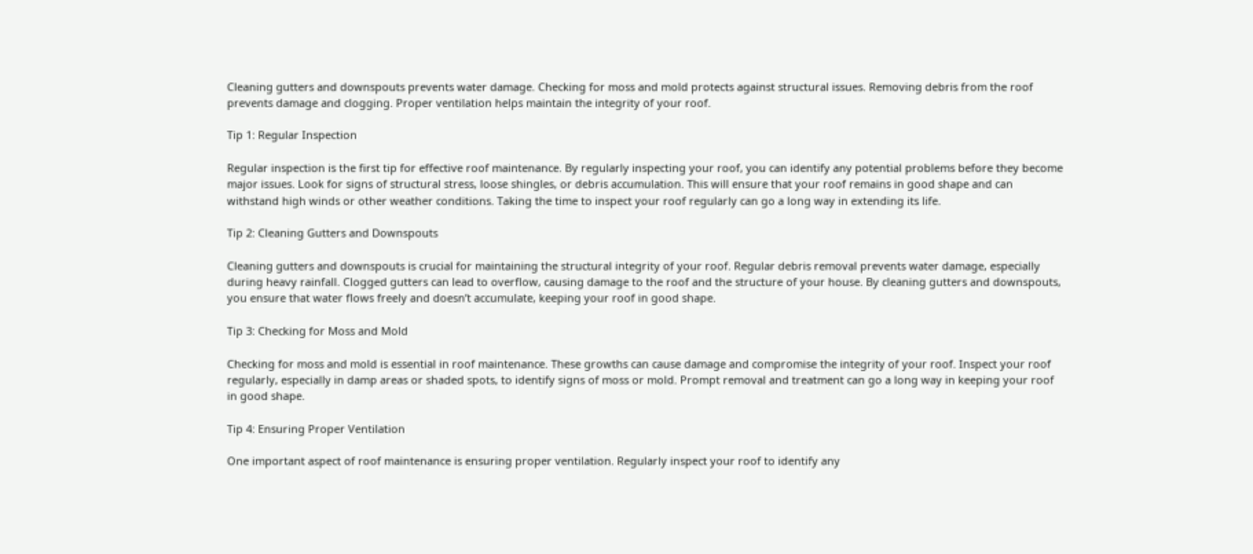Cleaning gutters and downspouts prevents water damage. Checking for moss and mold protects against structural issues. Removing debris from the roof prevents damage and clogging. Proper ventilation helps maintain the integrity of your roof.

Tip 1: Regular Inspection

Regular inspection is the first tip for effective roof maintenance. By regularly inspecting your roof, you can identify any potential problems before they become major issues. Look for signs of structural stress, loose shingles, or debris accumulation. This will ensure that your roof remains in good shape and can withstand high winds or other weather conditions. Taking the time to inspect your roof regularly can go a long way in extending its life.

Tip 2: Cleaning Gutters and Downspouts

Cleaning gutters and downspouts is crucial for maintaining the structural integrity of your roof. Regular debris removal prevents water damage, especially during heavy rainfall. Clogged gutters can lead to overflow, causing damage to the roof and the structure of your house. By cleaning gutters and downspouts, you ensure that water flows freely and doesn’t accumulate, keeping your roof in good shape.

Tip 3: Checking for Moss and Mold

Checking for moss and mold is essential in roof maintenance. These growths can cause damage and compromise the integrity of your roof. Inspect your roof regularly, especially in damp areas or shaded spots, to identify signs of moss or mold. Prompt removal and treatment can go a long way in keeping your roof in good shape.

Tip 4: Ensuring Proper Ventilation

One important aspect of roof maintenance is ensuring proper ventilation. Regularly inspect your roof to identify any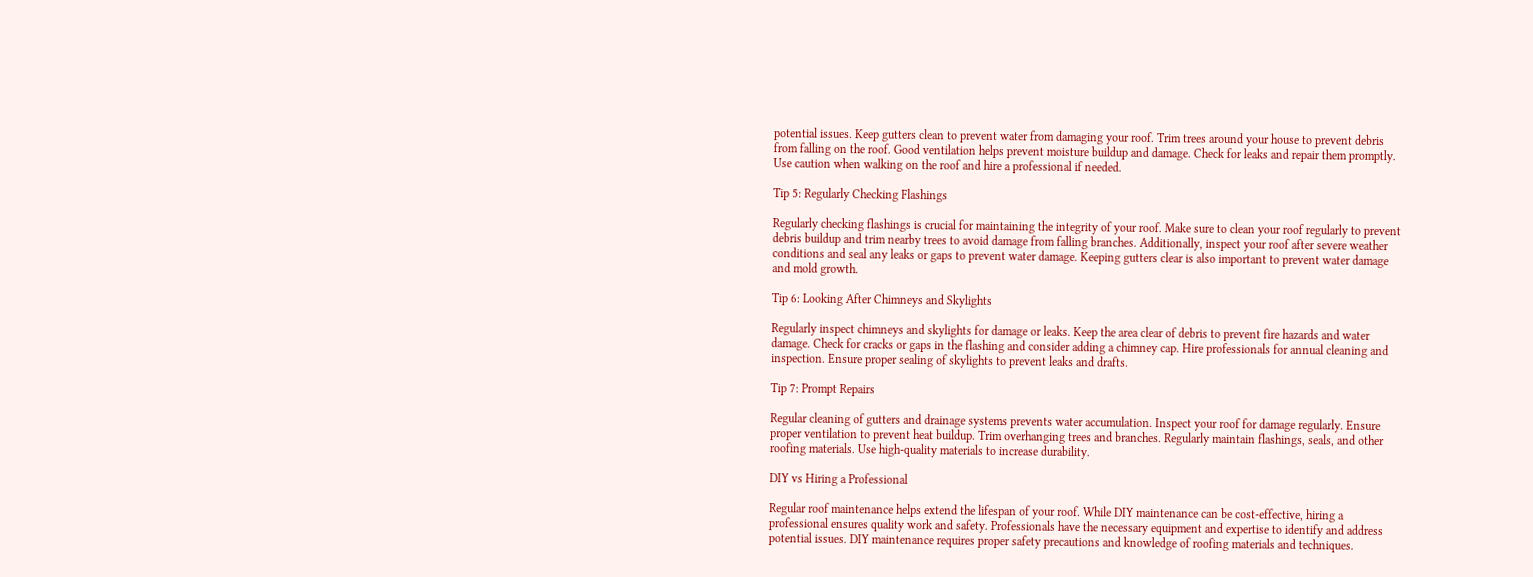potential issues. Keep gutters clean to prevent water from damaging your roof. Trim trees around your house to prevent debris from falling on the roof. Good ventilation helps prevent moisture buildup and damage. Check for leaks and repair them promptly. Use caution when walking on the roof and hire a professional if needed.

Tip 5: Regularly Checking Flashings

Regularly checking flashings is crucial for maintaining the integrity of your roof. Make sure to clean your roof regularly to prevent debris buildup and trim nearby trees to avoid damage from falling branches. Additionally, inspect your roof after severe weather conditions and seal any leaks or gaps to prevent water damage. Keeping gutters clear is also important to prevent water damage and mold growth.

Tip 6: Looking After Chimneys and Skylights

Regularly inspect chimneys and skylights for damage or leaks. Keep the area clear of debris to prevent fire hazards and water damage. Check for cracks or gaps in the flashing and consider adding a chimney cap. Hire professionals for annual cleaning and inspection. Ensure proper sealing of skylights to prevent leaks and drafts.

Tip 7: Prompt Repairs

Regular cleaning of gutters and drainage systems prevents water accumulation. Inspect your roof for damage regularly. Ensure proper ventilation to prevent heat buildup. Trim overhanging trees and branches. Regularly maintain flashings, seals, and other roofing materials. Use high-quality materials to increase durability.

DIY vs Hiring a Professional

Regular roof maintenance helps extend the lifespan of your roof. While DIY maintenance can be cost-effective, hiring a professional ensures quality work and safety. Professionals have the necessary equipment and expertise to identify and address potential issues. DIY maintenance requires proper safety precautions and knowledge of roofing materials and techniques.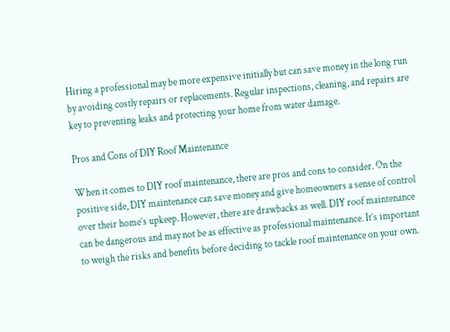Hiring a professional may be more expensive initially but can save money in the long run by avoiding costly repairs or replacements. Regular inspections, cleaning, and repairs are key to preventing leaks and protecting your home from water damage.

Pros and Cons of DIY Roof Maintenance

When it comes to DIY roof maintenance, there are pros and cons to consider. On the positive side, DIY maintenance can save money and give homeowners a sense of control over their home’s upkeep. However, there are drawbacks as well. DIY roof maintenance can be dangerous and may not be as effective as professional maintenance. It’s important to weigh the risks and benefits before deciding to tackle roof maintenance on your own.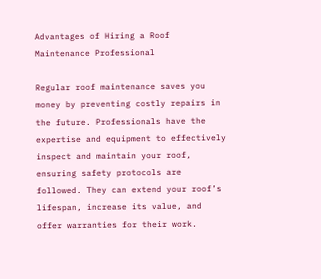Advantages of Hiring a Roof Maintenance Professional

Regular roof maintenance saves you money by preventing costly repairs in the future. Professionals have the expertise and equipment to effectively inspect and maintain your roof, ensuring safety protocols are followed. They can extend your roof’s lifespan, increase its value, and offer warranties for their work.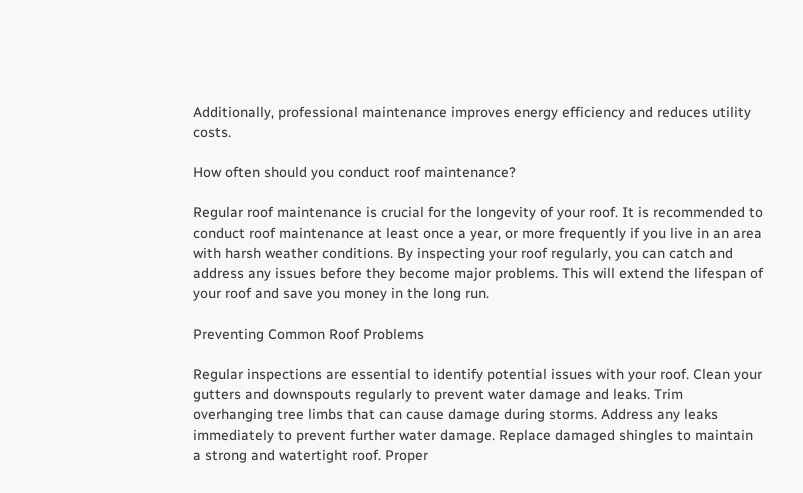Additionally, professional maintenance improves energy efficiency and reduces utility costs.

How often should you conduct roof maintenance?

Regular roof maintenance is crucial for the longevity of your roof. It is recommended to conduct roof maintenance at least once a year, or more frequently if you live in an area with harsh weather conditions. By inspecting your roof regularly, you can catch and address any issues before they become major problems. This will extend the lifespan of your roof and save you money in the long run.

Preventing Common Roof Problems

Regular inspections are essential to identify potential issues with your roof. Clean your gutters and downspouts regularly to prevent water damage and leaks. Trim overhanging tree limbs that can cause damage during storms. Address any leaks immediately to prevent further water damage. Replace damaged shingles to maintain a strong and watertight roof. Proper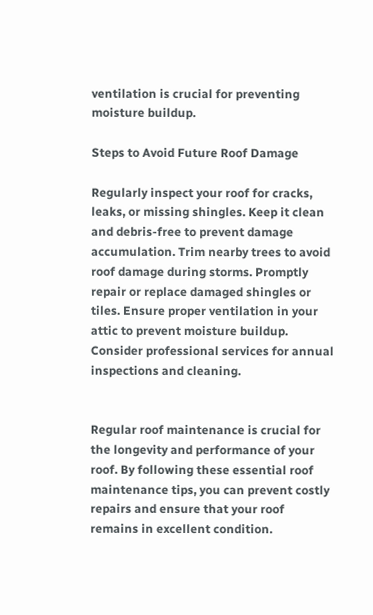ventilation is crucial for preventing moisture buildup.

Steps to Avoid Future Roof Damage

Regularly inspect your roof for cracks, leaks, or missing shingles. Keep it clean and debris-free to prevent damage accumulation. Trim nearby trees to avoid roof damage during storms. Promptly repair or replace damaged shingles or tiles. Ensure proper ventilation in your attic to prevent moisture buildup. Consider professional services for annual inspections and cleaning.


Regular roof maintenance is crucial for the longevity and performance of your roof. By following these essential roof maintenance tips, you can prevent costly repairs and ensure that your roof remains in excellent condition.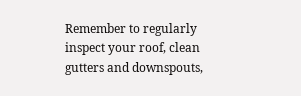Remember to regularly inspect your roof, clean gutters and downspouts,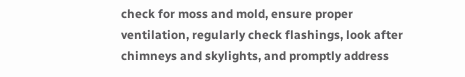check for moss and mold, ensure proper ventilation, regularly check flashings, look after chimneys and skylights, and promptly address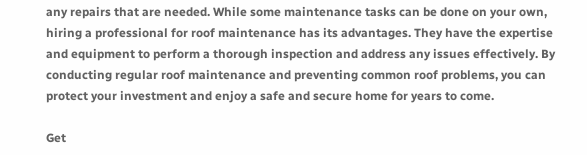any repairs that are needed. While some maintenance tasks can be done on your own, hiring a professional for roof maintenance has its advantages. They have the expertise and equipment to perform a thorough inspection and address any issues effectively. By conducting regular roof maintenance and preventing common roof problems, you can protect your investment and enjoy a safe and secure home for years to come.

Get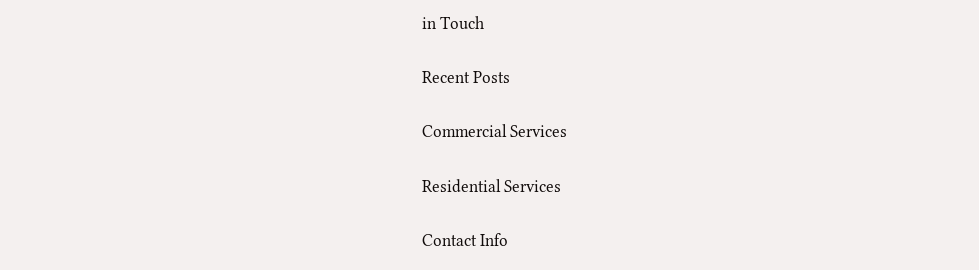in Touch

Recent Posts

Commercial Services

Residential Services

Contact Info